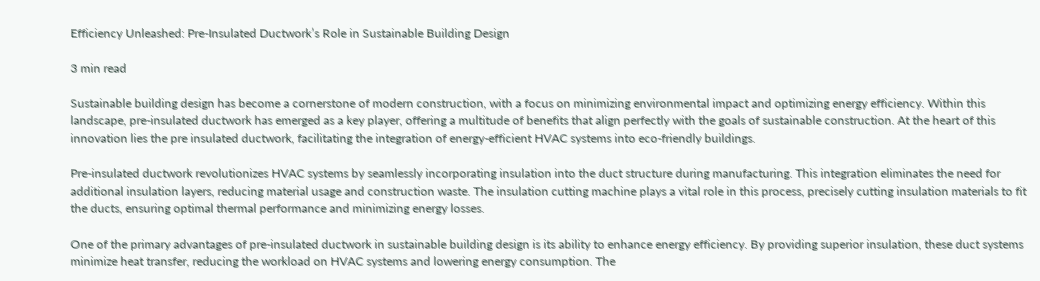Efficiency Unleashed: Pre-Insulated Ductwork’s Role in Sustainable Building Design

3 min read

Sustainable building design has become a cornerstone of modern construction, with a focus on minimizing environmental impact and optimizing energy efficiency. Within this landscape, pre-insulated ductwork has emerged as a key player, offering a multitude of benefits that align perfectly with the goals of sustainable construction. At the heart of this innovation lies the pre insulated ductwork, facilitating the integration of energy-efficient HVAC systems into eco-friendly buildings.

Pre-insulated ductwork revolutionizes HVAC systems by seamlessly incorporating insulation into the duct structure during manufacturing. This integration eliminates the need for additional insulation layers, reducing material usage and construction waste. The insulation cutting machine plays a vital role in this process, precisely cutting insulation materials to fit the ducts, ensuring optimal thermal performance and minimizing energy losses.

One of the primary advantages of pre-insulated ductwork in sustainable building design is its ability to enhance energy efficiency. By providing superior insulation, these duct systems minimize heat transfer, reducing the workload on HVAC systems and lowering energy consumption. The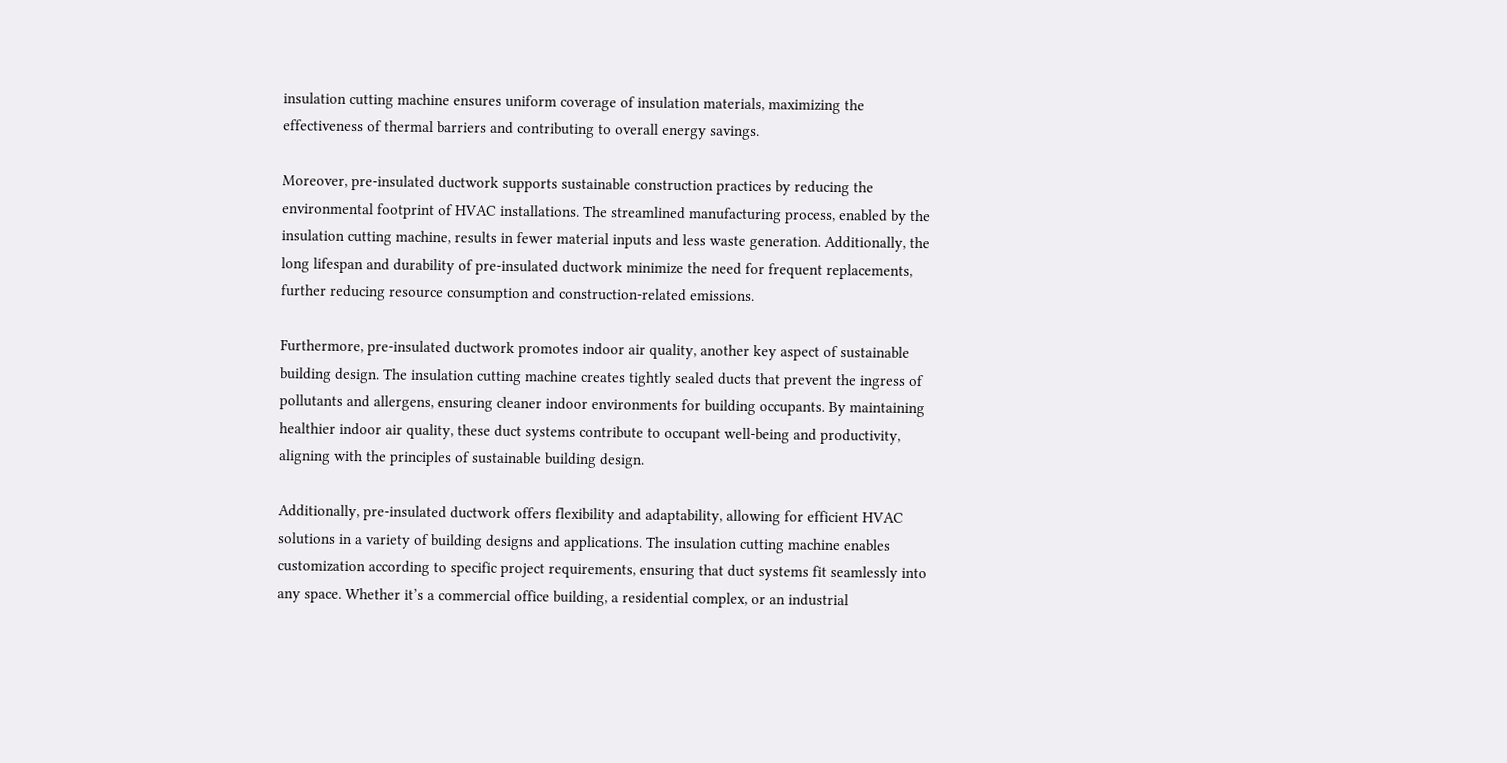insulation cutting machine ensures uniform coverage of insulation materials, maximizing the effectiveness of thermal barriers and contributing to overall energy savings.

Moreover, pre-insulated ductwork supports sustainable construction practices by reducing the environmental footprint of HVAC installations. The streamlined manufacturing process, enabled by the insulation cutting machine, results in fewer material inputs and less waste generation. Additionally, the long lifespan and durability of pre-insulated ductwork minimize the need for frequent replacements, further reducing resource consumption and construction-related emissions.

Furthermore, pre-insulated ductwork promotes indoor air quality, another key aspect of sustainable building design. The insulation cutting machine creates tightly sealed ducts that prevent the ingress of pollutants and allergens, ensuring cleaner indoor environments for building occupants. By maintaining healthier indoor air quality, these duct systems contribute to occupant well-being and productivity, aligning with the principles of sustainable building design.

Additionally, pre-insulated ductwork offers flexibility and adaptability, allowing for efficient HVAC solutions in a variety of building designs and applications. The insulation cutting machine enables customization according to specific project requirements, ensuring that duct systems fit seamlessly into any space. Whether it’s a commercial office building, a residential complex, or an industrial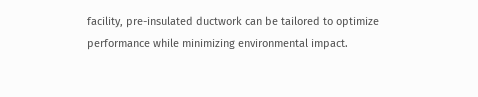facility, pre-insulated ductwork can be tailored to optimize performance while minimizing environmental impact.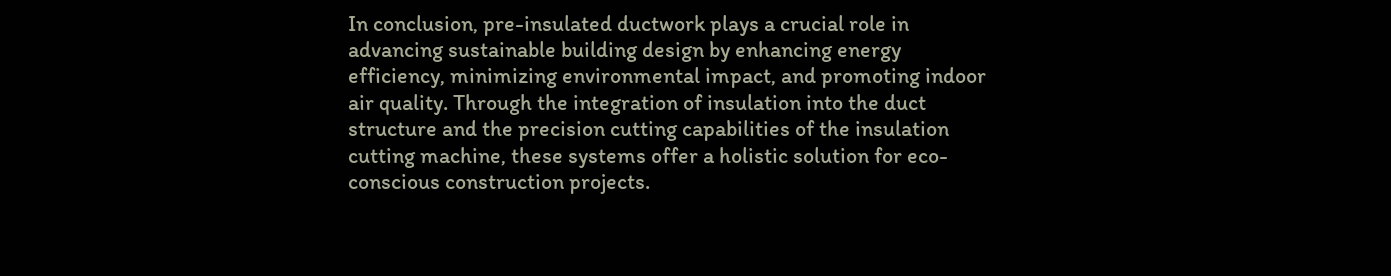In conclusion, pre-insulated ductwork plays a crucial role in advancing sustainable building design by enhancing energy efficiency, minimizing environmental impact, and promoting indoor air quality. Through the integration of insulation into the duct structure and the precision cutting capabilities of the insulation cutting machine, these systems offer a holistic solution for eco-conscious construction projects.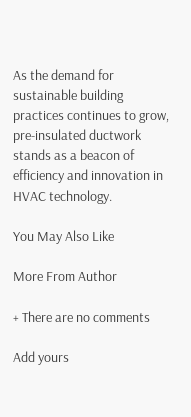As the demand for sustainable building practices continues to grow, pre-insulated ductwork stands as a beacon of efficiency and innovation in HVAC technology.

You May Also Like

More From Author

+ There are no comments

Add yours